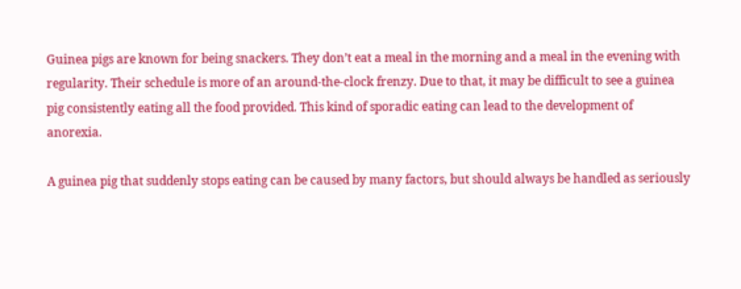Guinea pigs are known for being snackers. They don’t eat a meal in the morning and a meal in the evening with regularity. Their schedule is more of an around-the-clock frenzy. Due to that, it may be difficult to see a guinea pig consistently eating all the food provided. This kind of sporadic eating can lead to the development of anorexia.

A guinea pig that suddenly stops eating can be caused by many factors, but should always be handled as seriously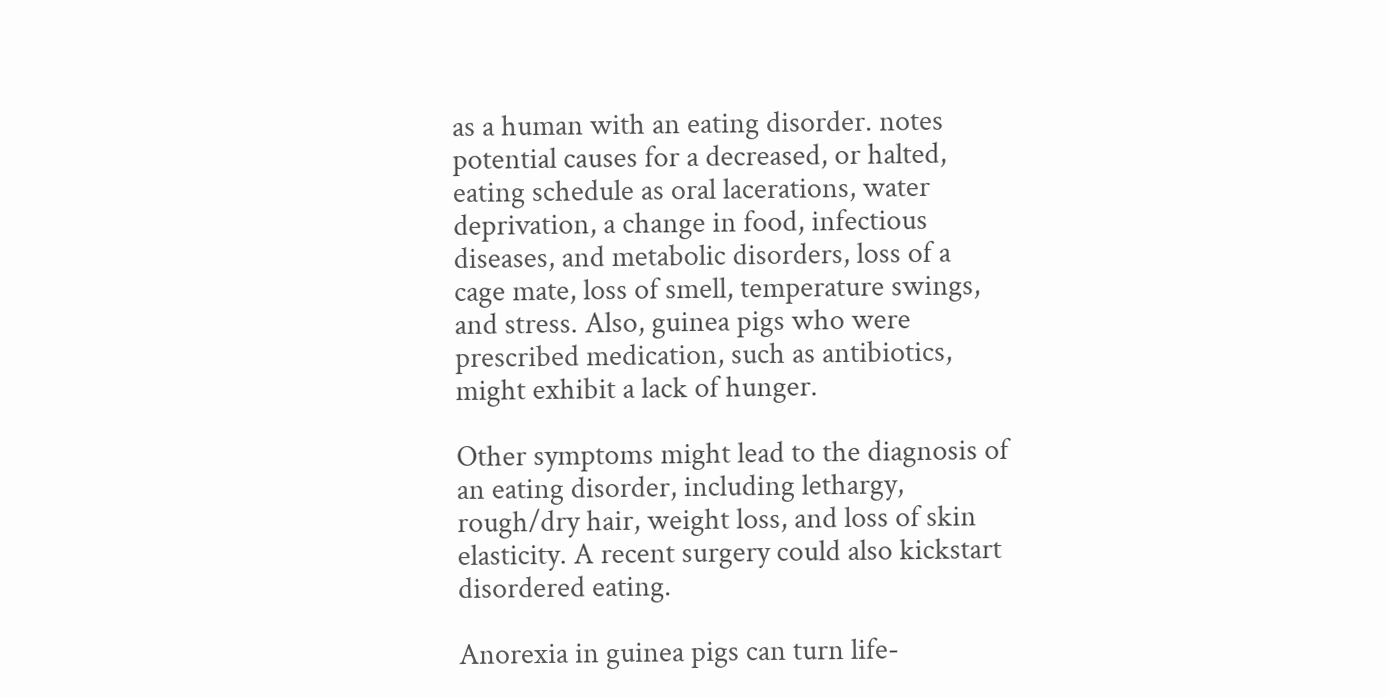as a human with an eating disorder. notes potential causes for a decreased, or halted, eating schedule as oral lacerations, water deprivation, a change in food, infectious diseases, and metabolic disorders, loss of a cage mate, loss of smell, temperature swings, and stress. Also, guinea pigs who were prescribed medication, such as antibiotics, might exhibit a lack of hunger.

Other symptoms might lead to the diagnosis of an eating disorder, including lethargy, rough/dry hair, weight loss, and loss of skin elasticity. A recent surgery could also kickstart disordered eating.

Anorexia in guinea pigs can turn life-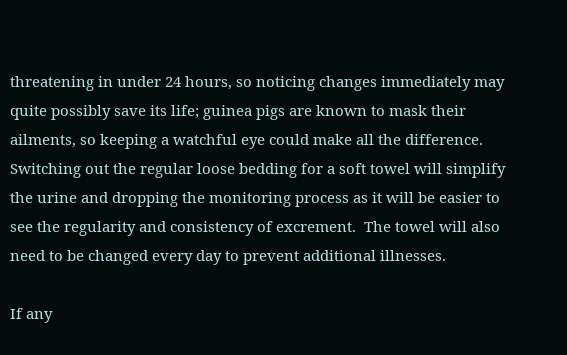threatening in under 24 hours, so noticing changes immediately may quite possibly save its life; guinea pigs are known to mask their ailments, so keeping a watchful eye could make all the difference. Switching out the regular loose bedding for a soft towel will simplify the urine and dropping the monitoring process as it will be easier to see the regularity and consistency of excrement.  The towel will also need to be changed every day to prevent additional illnesses.

If any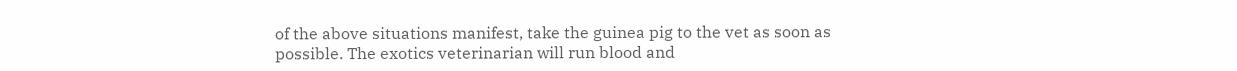of the above situations manifest, take the guinea pig to the vet as soon as possible. The exotics veterinarian will run blood and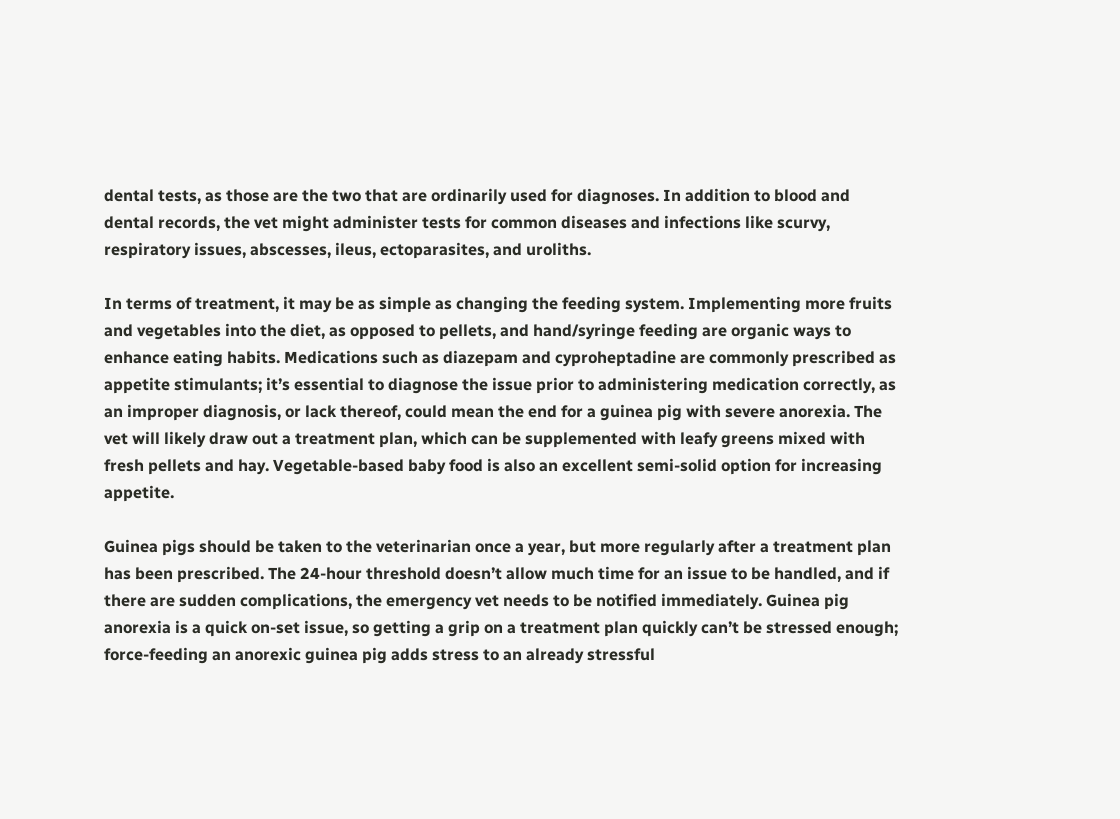dental tests, as those are the two that are ordinarily used for diagnoses. In addition to blood and dental records, the vet might administer tests for common diseases and infections like scurvy, respiratory issues, abscesses, ileus, ectoparasites, and uroliths.

In terms of treatment, it may be as simple as changing the feeding system. Implementing more fruits and vegetables into the diet, as opposed to pellets, and hand/syringe feeding are organic ways to enhance eating habits. Medications such as diazepam and cyproheptadine are commonly prescribed as appetite stimulants; it’s essential to diagnose the issue prior to administering medication correctly, as an improper diagnosis, or lack thereof, could mean the end for a guinea pig with severe anorexia. The vet will likely draw out a treatment plan, which can be supplemented with leafy greens mixed with fresh pellets and hay. Vegetable-based baby food is also an excellent semi-solid option for increasing appetite.

Guinea pigs should be taken to the veterinarian once a year, but more regularly after a treatment plan has been prescribed. The 24-hour threshold doesn’t allow much time for an issue to be handled, and if there are sudden complications, the emergency vet needs to be notified immediately. Guinea pig anorexia is a quick on-set issue, so getting a grip on a treatment plan quickly can’t be stressed enough; force-feeding an anorexic guinea pig adds stress to an already stressful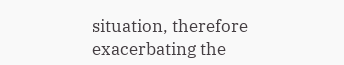situation, therefore exacerbating the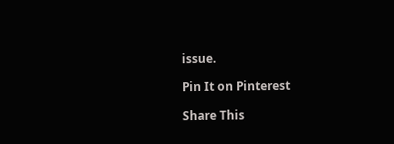issue.

Pin It on Pinterest

Share This